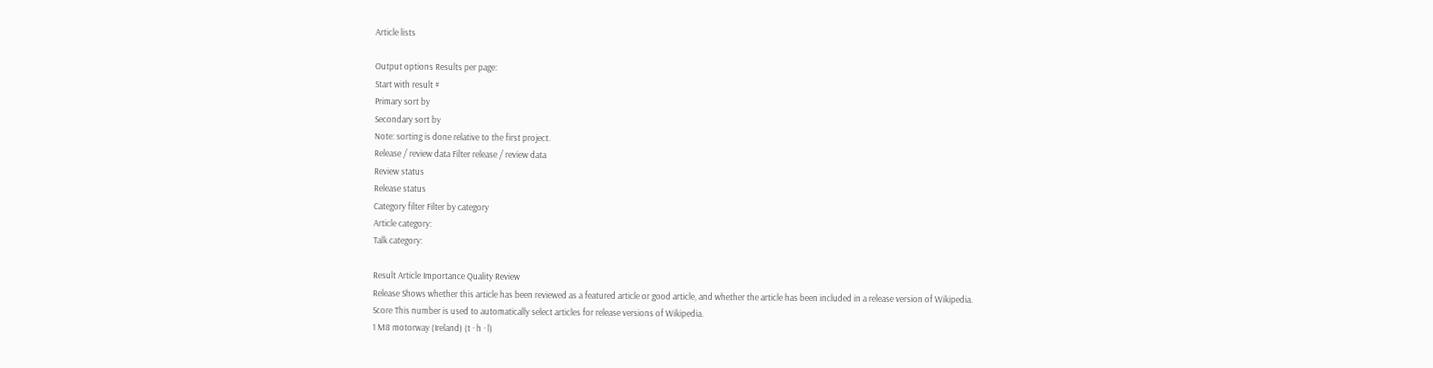Article lists

Output options Results per page:
Start with result #
Primary sort by
Secondary sort by
Note: sorting is done relative to the first project.
Release / review data Filter release / review data
Review status
Release status
Category filter Filter by category
Article category:
Talk category:

Result Article Importance Quality Review
Release Shows whether this article has been reviewed as a featured article or good article, and whether the article has been included in a release version of Wikipedia.
Score This number is used to automatically select articles for release versions of Wikipedia.
1 M8 motorway (Ireland) (t · h · l)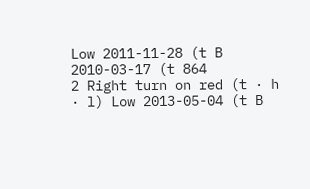Low 2011-11-28 (t B 2010-03-17 (t 864
2 Right turn on red (t · h · l) Low 2013-05-04 (t B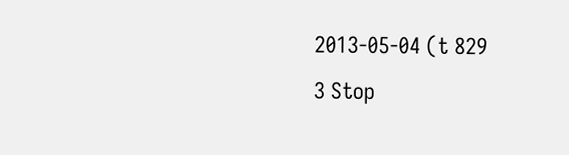2013-05-04 (t 829
3 Stop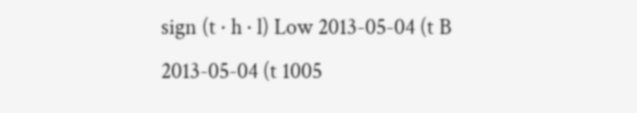sign (t · h · l) Low 2013-05-04 (t B 2013-05-04 (t 1005